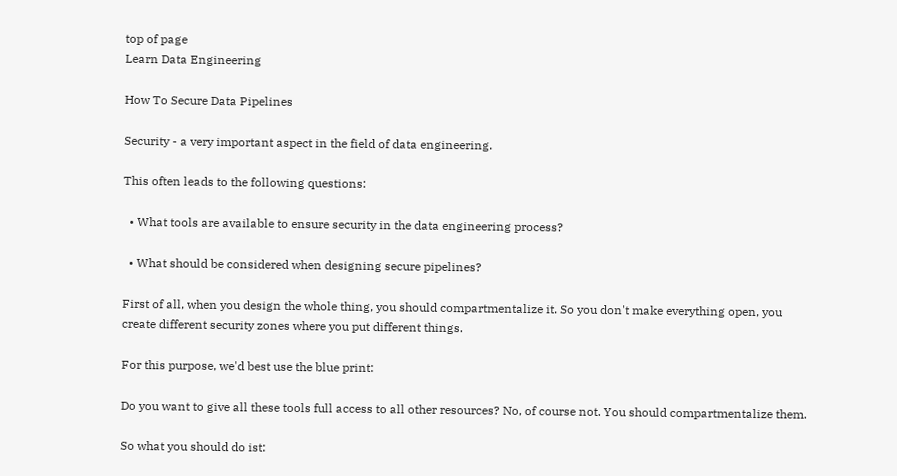top of page
Learn Data Engineering

How To Secure Data Pipelines

Security - a very important aspect in the field of data engineering.

This often leads to the following questions:

  • What tools are available to ensure security in the data engineering process?

  • What should be considered when designing secure pipelines?

First of all, when you design the whole thing, you should compartmentalize it. So you don't make everything open, you create different security zones where you put different things.

For this purpose, we'd best use the blue print:

Do you want to give all these tools full access to all other resources? No, of course not. You should compartmentalize them.

So what you should do ist: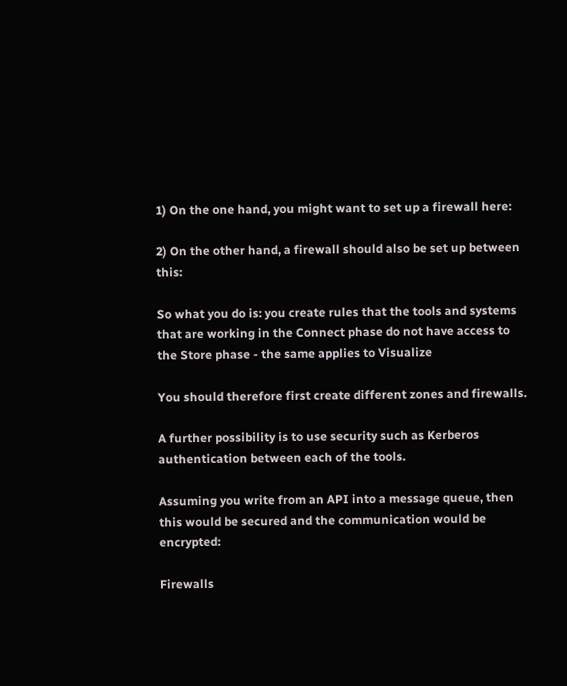1) On the one hand, you might want to set up a firewall here:

2) On the other hand, a firewall should also be set up between this:

So what you do is: you create rules that the tools and systems that are working in the Connect phase do not have access to the Store phase - the same applies to Visualize

You should therefore first create different zones and firewalls.

A further possibility is to use security such as Kerberos authentication between each of the tools.

Assuming you write from an API into a message queue, then this would be secured and the communication would be encrypted:

Firewalls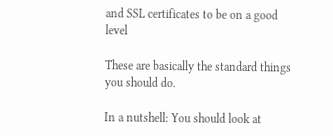and SSL certificates to be on a good level

These are basically the standard things you should do.

In a nutshell: You should look at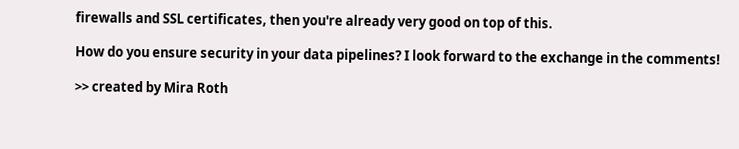firewalls and SSL certificates, then you're already very good on top of this.

How do you ensure security in your data pipelines? I look forward to the exchange in the comments!

>> created by Mira Roth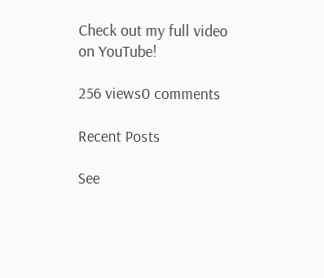Check out my full video on YouTube!

256 views0 comments

Recent Posts

See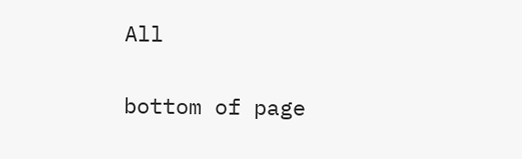All


bottom of page